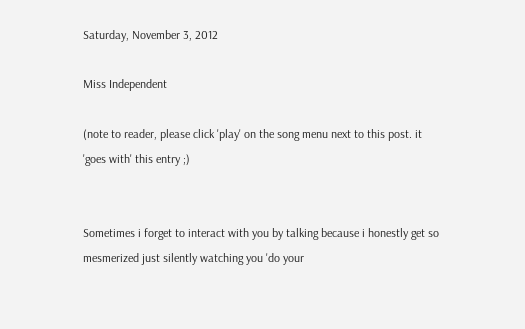Saturday, November 3, 2012

Miss Independent

(note to reader, please click 'play' on the song menu next to this post. it 'goes with' this entry ;)


Sometimes i forget to interact with you by talking because i honestly get so mesmerized just silently watching you 'do your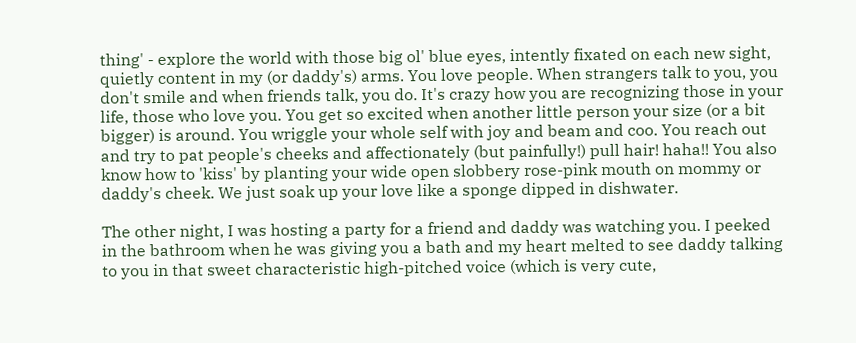thing' - explore the world with those big ol' blue eyes, intently fixated on each new sight, quietly content in my (or daddy's) arms. You love people. When strangers talk to you, you don't smile and when friends talk, you do. It's crazy how you are recognizing those in your life, those who love you. You get so excited when another little person your size (or a bit bigger) is around. You wriggle your whole self with joy and beam and coo. You reach out and try to pat people's cheeks and affectionately (but painfully!) pull hair! haha!! You also know how to 'kiss' by planting your wide open slobbery rose-pink mouth on mommy or daddy's cheek. We just soak up your love like a sponge dipped in dishwater.

The other night, I was hosting a party for a friend and daddy was watching you. I peeked in the bathroom when he was giving you a bath and my heart melted to see daddy talking to you in that sweet characteristic high-pitched voice (which is very cute,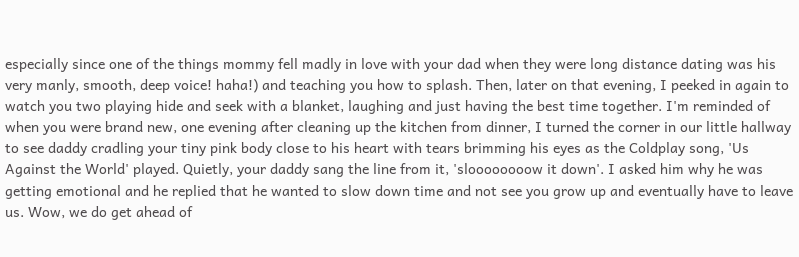especially since one of the things mommy fell madly in love with your dad when they were long distance dating was his very manly, smooth, deep voice! haha!) and teaching you how to splash. Then, later on that evening, I peeked in again to watch you two playing hide and seek with a blanket, laughing and just having the best time together. I'm reminded of when you were brand new, one evening after cleaning up the kitchen from dinner, I turned the corner in our little hallway to see daddy cradling your tiny pink body close to his heart with tears brimming his eyes as the Coldplay song, 'Us Against the World' played. Quietly, your daddy sang the line from it, 'sloooooooow it down'. I asked him why he was getting emotional and he replied that he wanted to slow down time and not see you grow up and eventually have to leave us. Wow, we do get ahead of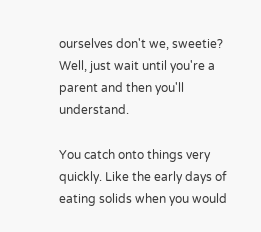ourselves don't we, sweetie? Well, just wait until you're a parent and then you'll understand.

You catch onto things very quickly. Like the early days of eating solids when you would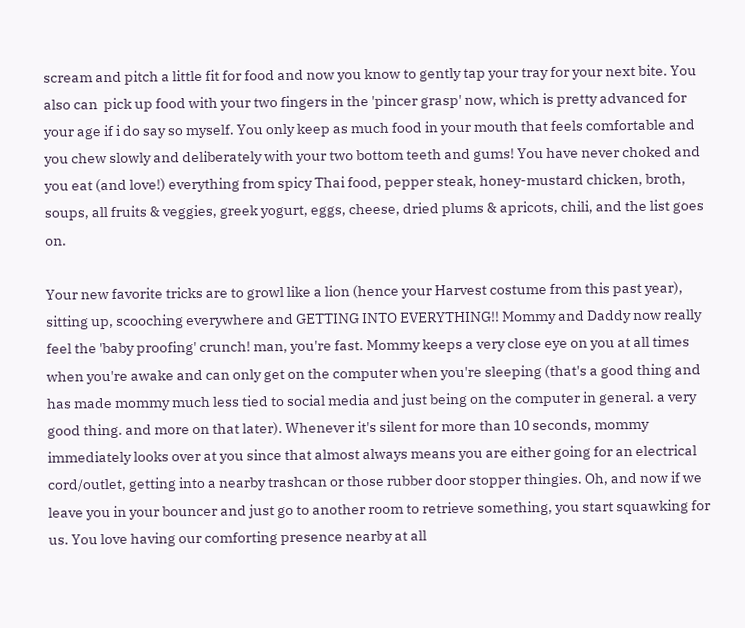scream and pitch a little fit for food and now you know to gently tap your tray for your next bite. You also can  pick up food with your two fingers in the 'pincer grasp' now, which is pretty advanced for your age if i do say so myself. You only keep as much food in your mouth that feels comfortable and you chew slowly and deliberately with your two bottom teeth and gums! You have never choked and you eat (and love!) everything from spicy Thai food, pepper steak, honey-mustard chicken, broth, soups, all fruits & veggies, greek yogurt, eggs, cheese, dried plums & apricots, chili, and the list goes on.

Your new favorite tricks are to growl like a lion (hence your Harvest costume from this past year), sitting up, scooching everywhere and GETTING INTO EVERYTHING!! Mommy and Daddy now really feel the 'baby proofing' crunch! man, you're fast. Mommy keeps a very close eye on you at all times when you're awake and can only get on the computer when you're sleeping (that's a good thing and has made mommy much less tied to social media and just being on the computer in general. a very good thing. and more on that later). Whenever it's silent for more than 10 seconds, mommy immediately looks over at you since that almost always means you are either going for an electrical cord/outlet, getting into a nearby trashcan or those rubber door stopper thingies. Oh, and now if we leave you in your bouncer and just go to another room to retrieve something, you start squawking for us. You love having our comforting presence nearby at all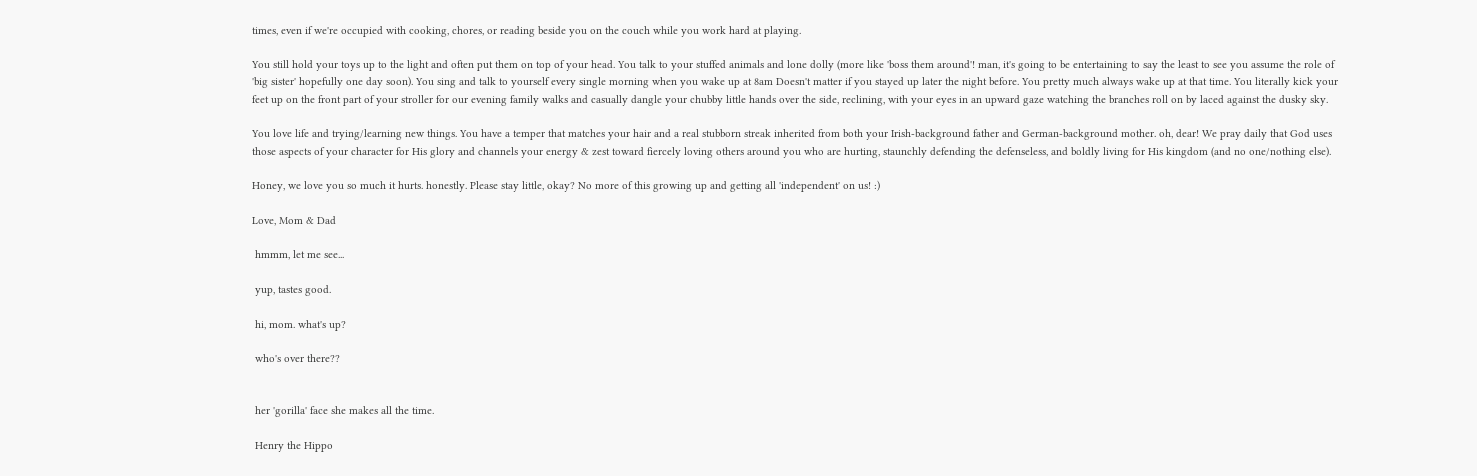times, even if we're occupied with cooking, chores, or reading beside you on the couch while you work hard at playing.

You still hold your toys up to the light and often put them on top of your head. You talk to your stuffed animals and lone dolly (more like 'boss them around'! man, it's going to be entertaining to say the least to see you assume the role of 'big sister' hopefully one day soon). You sing and talk to yourself every single morning when you wake up at 8am Doesn't matter if you stayed up later the night before. You pretty much always wake up at that time. You literally kick your feet up on the front part of your stroller for our evening family walks and casually dangle your chubby little hands over the side, reclining, with your eyes in an upward gaze watching the branches roll on by laced against the dusky sky.

You love life and trying/learning new things. You have a temper that matches your hair and a real stubborn streak inherited from both your Irish-background father and German-background mother. oh, dear! We pray daily that God uses those aspects of your character for His glory and channels your energy & zest toward fiercely loving others around you who are hurting, staunchly defending the defenseless, and boldly living for His kingdom (and no one/nothing else).

Honey, we love you so much it hurts. honestly. Please stay little, okay? No more of this growing up and getting all 'independent' on us! :)

Love, Mom & Dad

 hmmm, let me see...

 yup, tastes good.

 hi, mom. what's up?

 who's over there??


 her 'gorilla' face she makes all the time.

 Henry the Hippo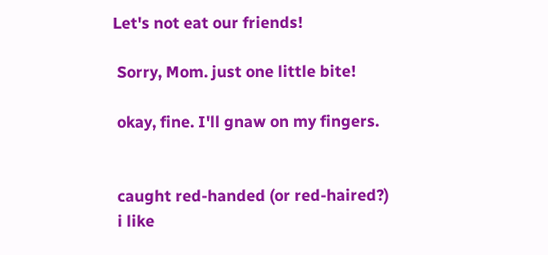Let's not eat our friends!

 Sorry, Mom. just one little bite!

 okay, fine. I'll gnaw on my fingers.


 caught red-handed (or red-haired?)
 i like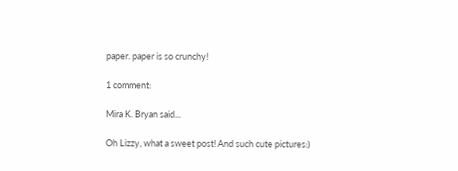paper. paper is so crunchy!

1 comment:

Mira K. Bryan said...

Oh Lizzy, what a sweet post! And such cute pictures:)